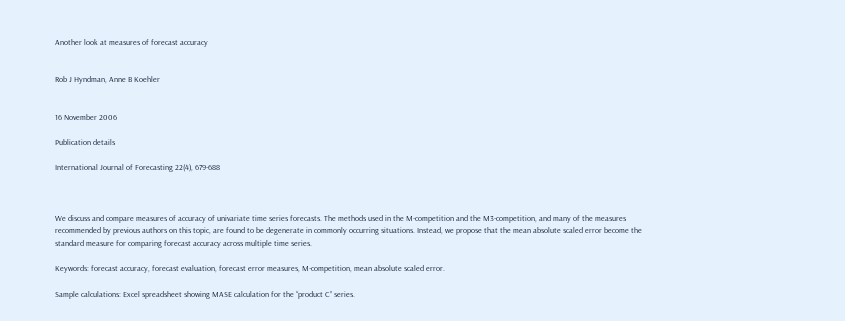Another look at measures of forecast accuracy


Rob J Hyndman, Anne B Koehler


16 November 2006

Publication details

International Journal of Forecasting 22(4), 679-688



We discuss and compare measures of accuracy of univariate time series forecasts. The methods used in the M-competition and the M3-competition, and many of the measures recommended by previous authors on this topic, are found to be degenerate in commonly occurring situations. Instead, we propose that the mean absolute scaled error become the standard measure for comparing forecast accuracy across multiple time series.

Keywords: forecast accuracy, forecast evaluation, forecast error measures, M-competition, mean absolute scaled error.

Sample calculations: Excel spreadsheet showing MASE calculation for the “product C” series.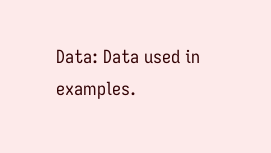Data: Data used in examples.